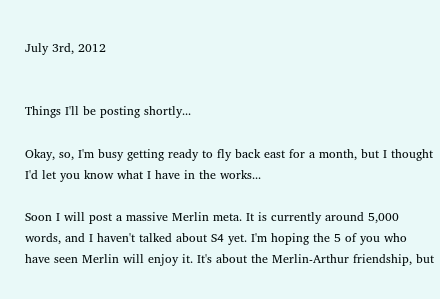July 3rd, 2012


Things I'll be posting shortly...

Okay, so, I'm busy getting ready to fly back east for a month, but I thought I'd let you know what I have in the works...

Soon I will post a massive Merlin meta. It is currently around 5,000 words, and I haven't talked about S4 yet. I'm hoping the 5 of you who have seen Merlin will enjoy it. It's about the Merlin-Arthur friendship, but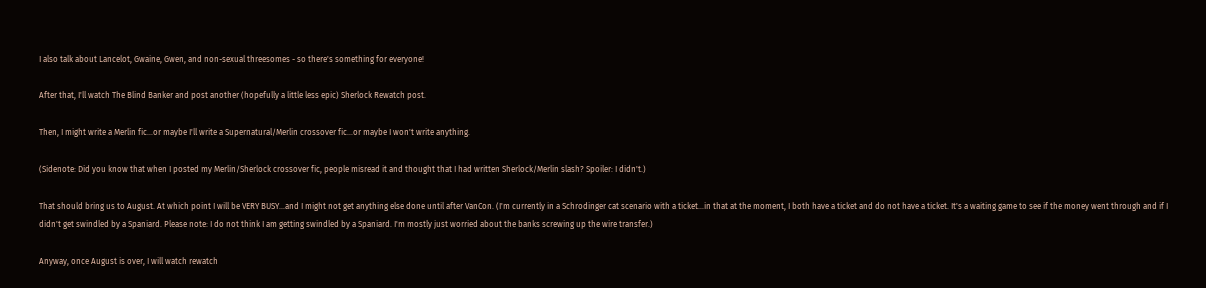I also talk about Lancelot, Gwaine, Gwen, and non-sexual threesomes - so there's something for everyone!

After that, I'll watch The Blind Banker and post another (hopefully a little less epic) Sherlock Rewatch post.

Then, I might write a Merlin fic...or maybe I'll write a Supernatural/Merlin crossover fic...or maybe I won't write anything.

(Sidenote: Did you know that when I posted my Merlin/Sherlock crossover fic, people misread it and thought that I had written Sherlock/Merlin slash? Spoiler: I didn't.)

That should bring us to August. At which point I will be VERY BUSY...and I might not get anything else done until after VanCon. (I'm currently in a Schrodinger cat scenario with a ticket...in that at the moment, I both have a ticket and do not have a ticket. It's a waiting game to see if the money went through and if I didn't get swindled by a Spaniard. Please note: I do not think I am getting swindled by a Spaniard. I'm mostly just worried about the banks screwing up the wire transfer.)

Anyway, once August is over, I will watch rewatch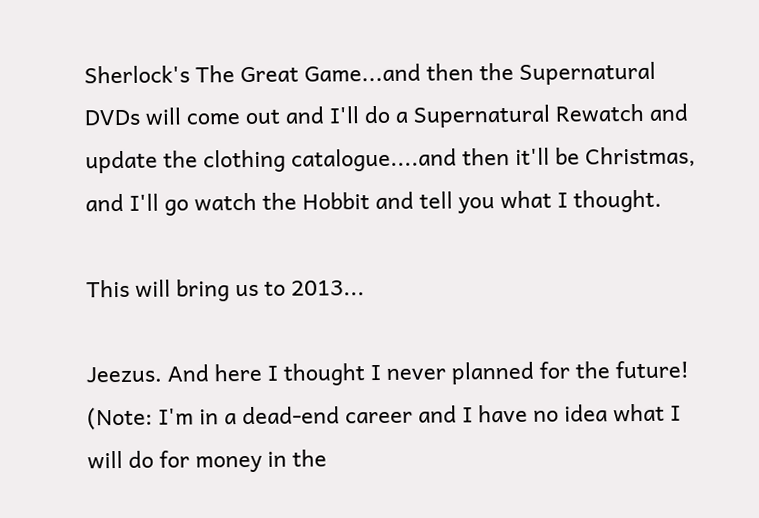Sherlock's The Great Game...and then the Supernatural DVDs will come out and I'll do a Supernatural Rewatch and update the clothing catalogue....and then it'll be Christmas, and I'll go watch the Hobbit and tell you what I thought.

This will bring us to 2013...

Jeezus. And here I thought I never planned for the future! (Note: I'm in a dead-end career and I have no idea what I will do for money in the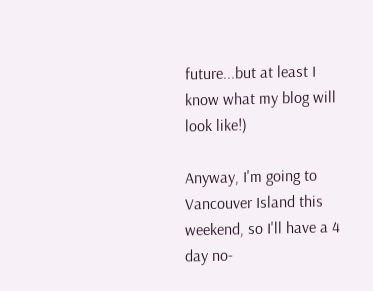future...but at least I know what my blog will look like!)

Anyway, I'm going to Vancouver Island this weekend, so I'll have a 4 day no-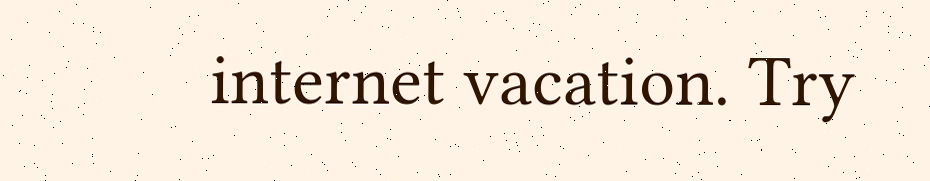internet vacation. Try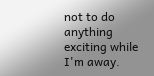not to do anything exciting while I'm away.